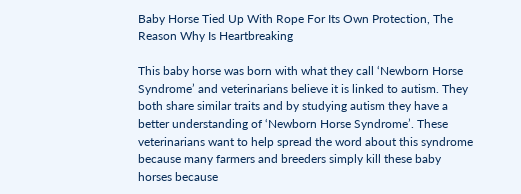Baby Horse Tied Up With Rope For Its Own Protection, The Reason Why Is Heartbreaking

This baby horse was born with what they call ‘Newborn Horse Syndrome’ and veterinarians believe it is linked to autism. They both share similar traits and by studying autism they have a better understanding of ‘Newborn Horse Syndrome’. These veterinarians want to help spread the word about this syndrome because many farmers and breeders simply kill these baby horses because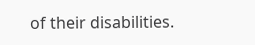of their disabilities.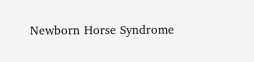Newborn Horse Syndrome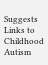Suggests Links to Childhood Autism